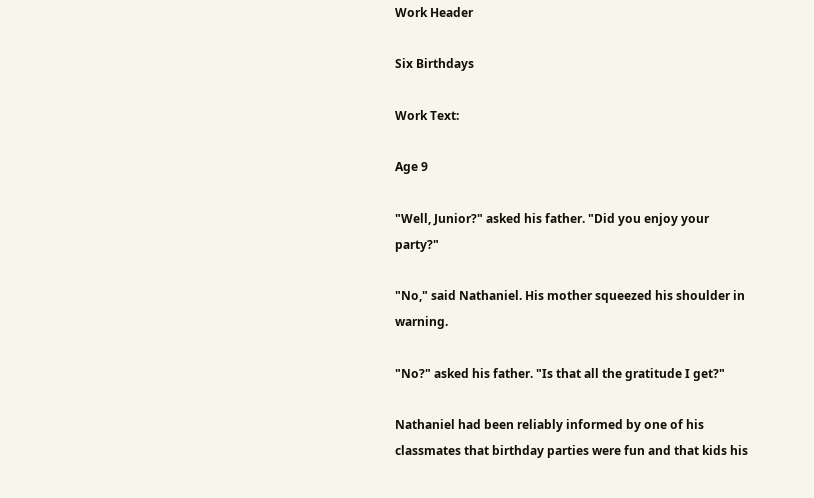Work Header

Six Birthdays

Work Text:

Age 9

"Well, Junior?" asked his father. "Did you enjoy your party?"

"No," said Nathaniel. His mother squeezed his shoulder in warning.

"No?" asked his father. "Is that all the gratitude I get?"

Nathaniel had been reliably informed by one of his classmates that birthday parties were fun and that kids his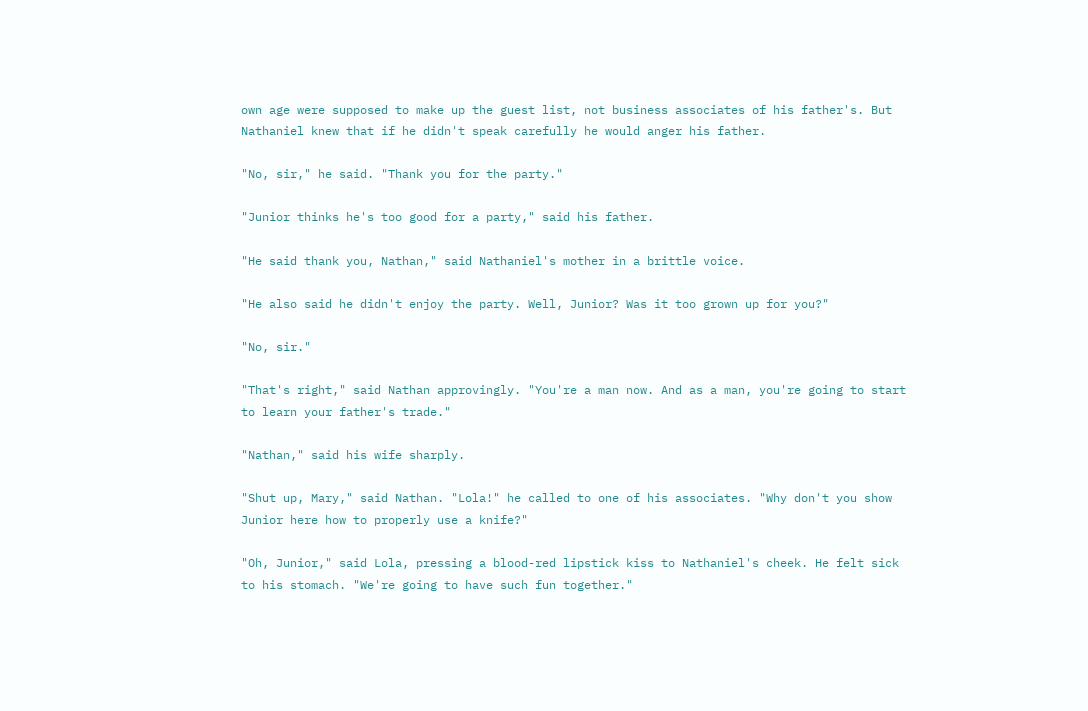own age were supposed to make up the guest list, not business associates of his father's. But Nathaniel knew that if he didn't speak carefully he would anger his father.

"No, sir," he said. "Thank you for the party."

"Junior thinks he's too good for a party," said his father.

"He said thank you, Nathan," said Nathaniel's mother in a brittle voice.

"He also said he didn't enjoy the party. Well, Junior? Was it too grown up for you?"

"No, sir."

"That's right," said Nathan approvingly. "You're a man now. And as a man, you're going to start to learn your father's trade."

"Nathan," said his wife sharply.

"Shut up, Mary," said Nathan. "Lola!" he called to one of his associates. "Why don't you show Junior here how to properly use a knife?"

"Oh, Junior," said Lola, pressing a blood-red lipstick kiss to Nathaniel's cheek. He felt sick to his stomach. "We're going to have such fun together."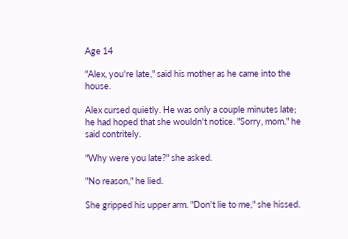Age 14

"Alex, you're late," said his mother as he came into the house.

Alex cursed quietly. He was only a couple minutes late; he had hoped that she wouldn't notice. "Sorry, mom," he said contritely.

"Why were you late?" she asked.

"No reason," he lied.

She gripped his upper arm. "Don't lie to me," she hissed.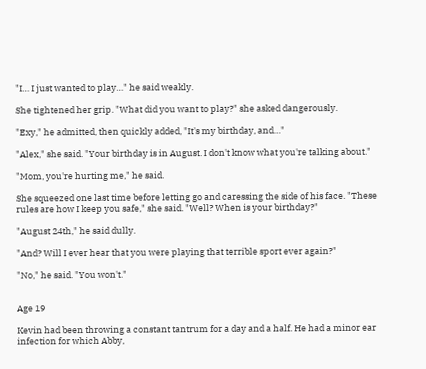"I… I just wanted to play…" he said weakly.

She tightened her grip. "What did you want to play?" she asked dangerously.

"Exy," he admitted, then quickly added, "It's my birthday, and…"

"Alex," she said. "Your birthday is in August. I don't know what you're talking about."

"Mom, you're hurting me," he said.

She squeezed one last time before letting go and caressing the side of his face. "These rules are how I keep you safe," she said. "Well? When is your birthday?"

"August 24th," he said dully.

"And? Will I ever hear that you were playing that terrible sport ever again?"

"No," he said. "You won't."


Age 19

Kevin had been throwing a constant tantrum for a day and a half. He had a minor ear infection for which Abby,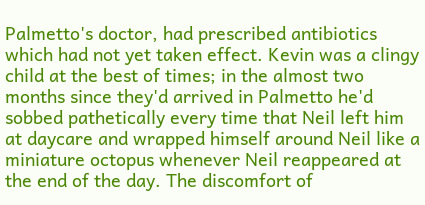Palmetto's doctor, had prescribed antibiotics which had not yet taken effect. Kevin was a clingy child at the best of times; in the almost two months since they'd arrived in Palmetto he'd sobbed pathetically every time that Neil left him at daycare and wrapped himself around Neil like a miniature octopus whenever Neil reappeared at the end of the day. The discomfort of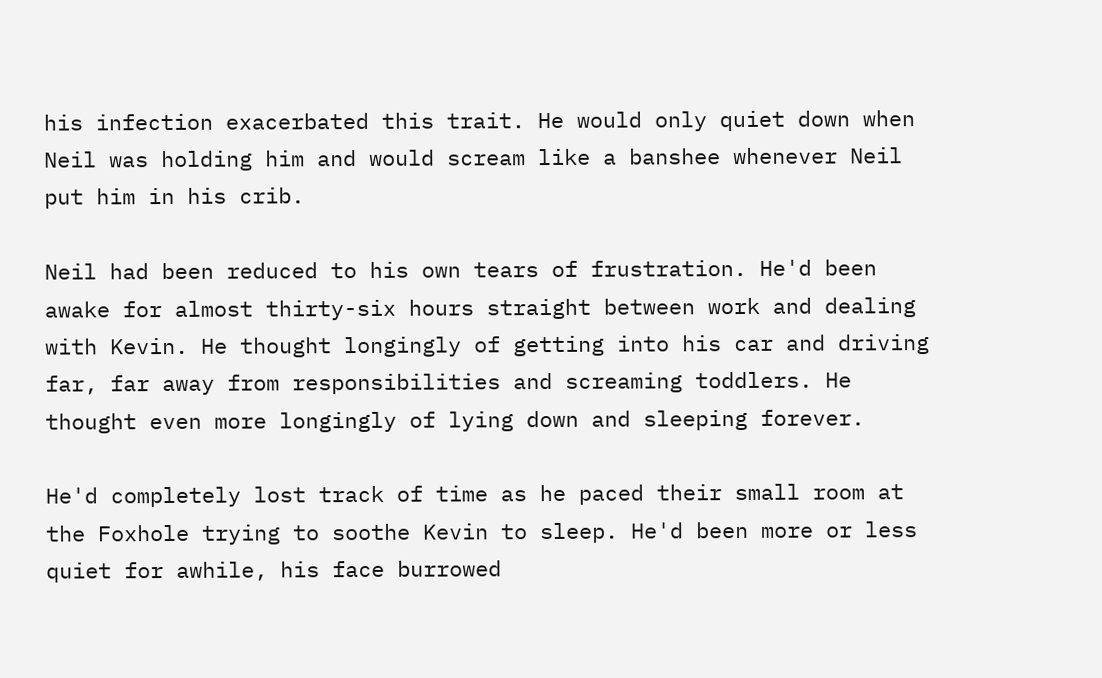his infection exacerbated this trait. He would only quiet down when Neil was holding him and would scream like a banshee whenever Neil put him in his crib.

Neil had been reduced to his own tears of frustration. He'd been awake for almost thirty-six hours straight between work and dealing with Kevin. He thought longingly of getting into his car and driving far, far away from responsibilities and screaming toddlers. He thought even more longingly of lying down and sleeping forever.

He'd completely lost track of time as he paced their small room at the Foxhole trying to soothe Kevin to sleep. He'd been more or less quiet for awhile, his face burrowed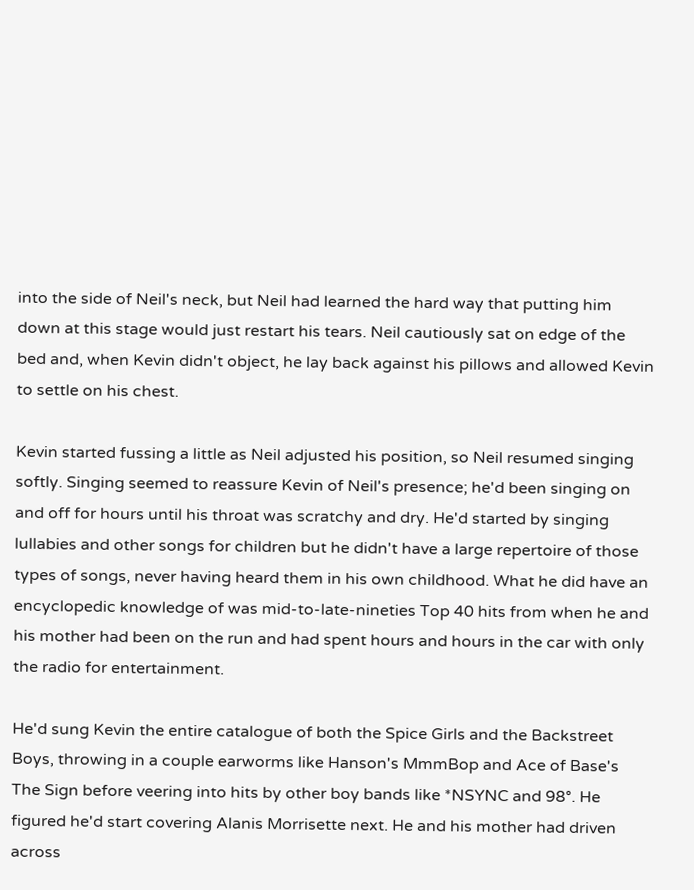into the side of Neil's neck, but Neil had learned the hard way that putting him down at this stage would just restart his tears. Neil cautiously sat on edge of the bed and, when Kevin didn't object, he lay back against his pillows and allowed Kevin to settle on his chest.

Kevin started fussing a little as Neil adjusted his position, so Neil resumed singing softly. Singing seemed to reassure Kevin of Neil's presence; he'd been singing on and off for hours until his throat was scratchy and dry. He'd started by singing lullabies and other songs for children but he didn't have a large repertoire of those types of songs, never having heard them in his own childhood. What he did have an encyclopedic knowledge of was mid-to-late-nineties Top 40 hits from when he and his mother had been on the run and had spent hours and hours in the car with only the radio for entertainment.

He'd sung Kevin the entire catalogue of both the Spice Girls and the Backstreet Boys, throwing in a couple earworms like Hanson's MmmBop and Ace of Base's The Sign before veering into hits by other boy bands like *NSYNC and 98°. He figured he'd start covering Alanis Morrisette next. He and his mother had driven across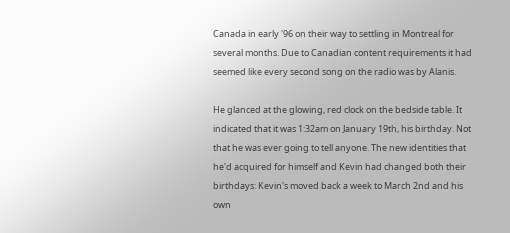Canada in early '96 on their way to settling in Montreal for several months. Due to Canadian content requirements it had seemed like every second song on the radio was by Alanis.

He glanced at the glowing, red clock on the bedside table. It indicated that it was 1:32am on January 19th, his birthday. Not that he was ever going to tell anyone. The new identities that he'd acquired for himself and Kevin had changed both their birthdays: Kevin's moved back a week to March 2nd and his own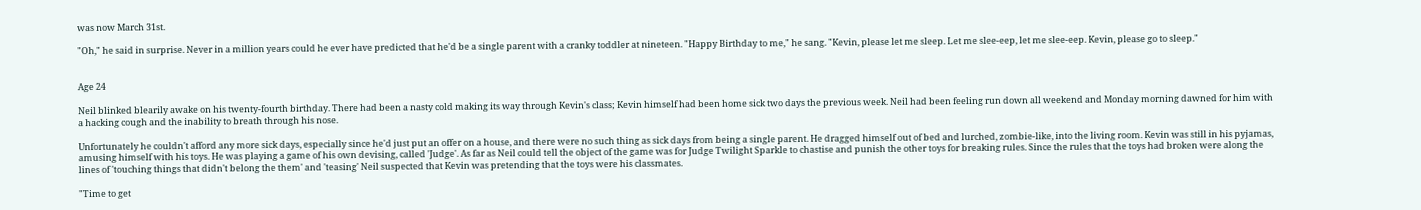was now March 31st.

"Oh," he said in surprise. Never in a million years could he ever have predicted that he'd be a single parent with a cranky toddler at nineteen. "Happy Birthday to me," he sang. "Kevin, please let me sleep. Let me slee-eep, let me slee-eep. Kevin, please go to sleep."


Age 24

Neil blinked blearily awake on his twenty-fourth birthday. There had been a nasty cold making its way through Kevin's class; Kevin himself had been home sick two days the previous week. Neil had been feeling run down all weekend and Monday morning dawned for him with a hacking cough and the inability to breath through his nose.

Unfortunately he couldn't afford any more sick days, especially since he'd just put an offer on a house, and there were no such thing as sick days from being a single parent. He dragged himself out of bed and lurched, zombie-like, into the living room. Kevin was still in his pyjamas, amusing himself with his toys. He was playing a game of his own devising, called 'Judge'. As far as Neil could tell the object of the game was for Judge Twilight Sparkle to chastise and punish the other toys for breaking rules. Since the rules that the toys had broken were along the lines of 'touching things that didn't belong the them' and 'teasing' Neil suspected that Kevin was pretending that the toys were his classmates.

"Time to get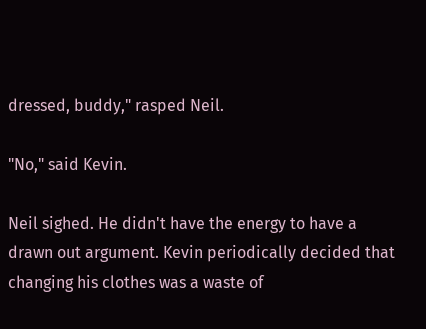dressed, buddy," rasped Neil.

"No," said Kevin.

Neil sighed. He didn't have the energy to have a drawn out argument. Kevin periodically decided that changing his clothes was a waste of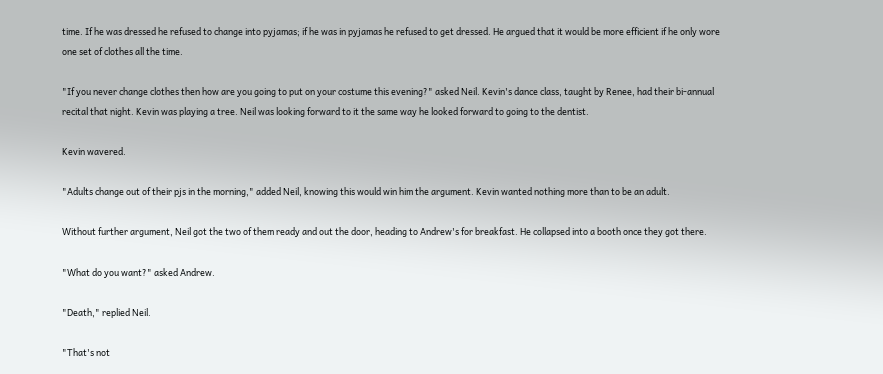time. If he was dressed he refused to change into pyjamas; if he was in pyjamas he refused to get dressed. He argued that it would be more efficient if he only wore one set of clothes all the time.

"If you never change clothes then how are you going to put on your costume this evening?" asked Neil. Kevin's dance class, taught by Renee, had their bi-annual recital that night. Kevin was playing a tree. Neil was looking forward to it the same way he looked forward to going to the dentist.

Kevin wavered.

"Adults change out of their pjs in the morning," added Neil, knowing this would win him the argument. Kevin wanted nothing more than to be an adult.

Without further argument, Neil got the two of them ready and out the door, heading to Andrew's for breakfast. He collapsed into a booth once they got there.

"What do you want?" asked Andrew.

"Death," replied Neil.

"That's not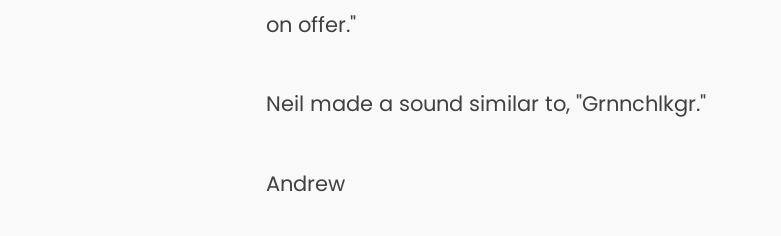on offer."

Neil made a sound similar to, "Grnnchlkgr."

Andrew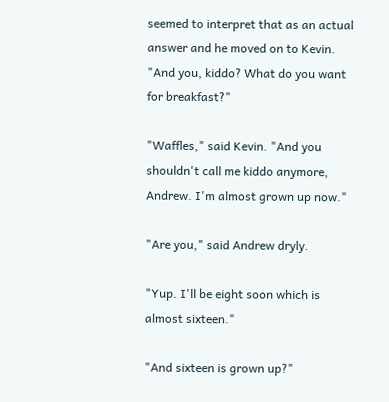seemed to interpret that as an actual answer and he moved on to Kevin. "And you, kiddo? What do you want for breakfast?"

"Waffles," said Kevin. "And you shouldn't call me kiddo anymore, Andrew. I'm almost grown up now."

"Are you," said Andrew dryly.

"Yup. I'll be eight soon which is almost sixteen."

"And sixteen is grown up?"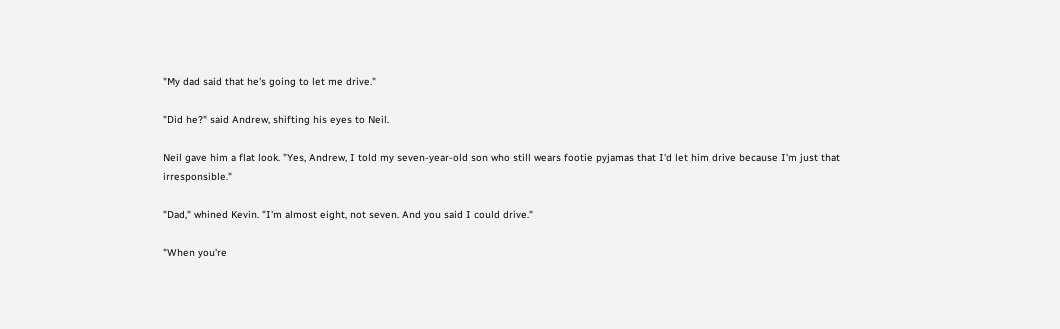"My dad said that he's going to let me drive."

"Did he?" said Andrew, shifting his eyes to Neil.

Neil gave him a flat look. "Yes, Andrew, I told my seven-year-old son who still wears footie pyjamas that I'd let him drive because I'm just that irresponsible."

"Dad," whined Kevin. "I'm almost eight, not seven. And you said I could drive."

"When you're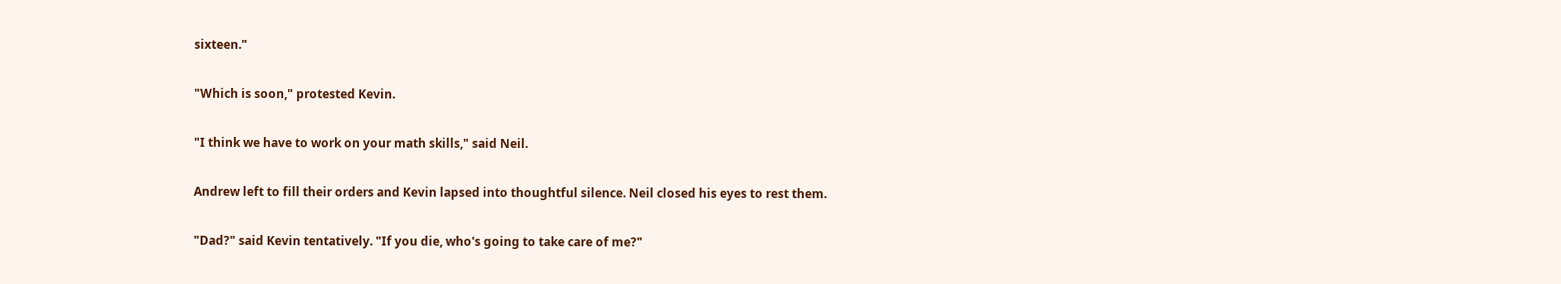sixteen."

"Which is soon," protested Kevin.

"I think we have to work on your math skills," said Neil.

Andrew left to fill their orders and Kevin lapsed into thoughtful silence. Neil closed his eyes to rest them.

"Dad?" said Kevin tentatively. "If you die, who's going to take care of me?"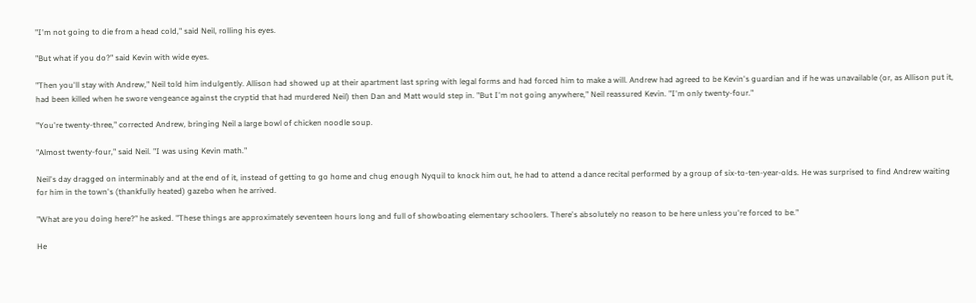"I'm not going to die from a head cold," said Neil, rolling his eyes.

"But what if you do?" said Kevin with wide eyes.

"Then you'll stay with Andrew," Neil told him indulgently. Allison had showed up at their apartment last spring with legal forms and had forced him to make a will. Andrew had agreed to be Kevin's guardian and if he was unavailable (or, as Allison put it, had been killed when he swore vengeance against the cryptid that had murdered Neil) then Dan and Matt would step in. "But I'm not going anywhere," Neil reassured Kevin. "I'm only twenty-four."

"You're twenty-three," corrected Andrew, bringing Neil a large bowl of chicken noodle soup.

"Almost twenty-four," said Neil. "I was using Kevin math."

Neil's day dragged on interminably and at the end of it, instead of getting to go home and chug enough Nyquil to knock him out, he had to attend a dance recital performed by a group of six-to-ten-year-olds. He was surprised to find Andrew waiting for him in the town's (thankfully heated) gazebo when he arrived.

"What are you doing here?" he asked. "These things are approximately seventeen hours long and full of showboating elementary schoolers. There's absolutely no reason to be here unless you're forced to be."

He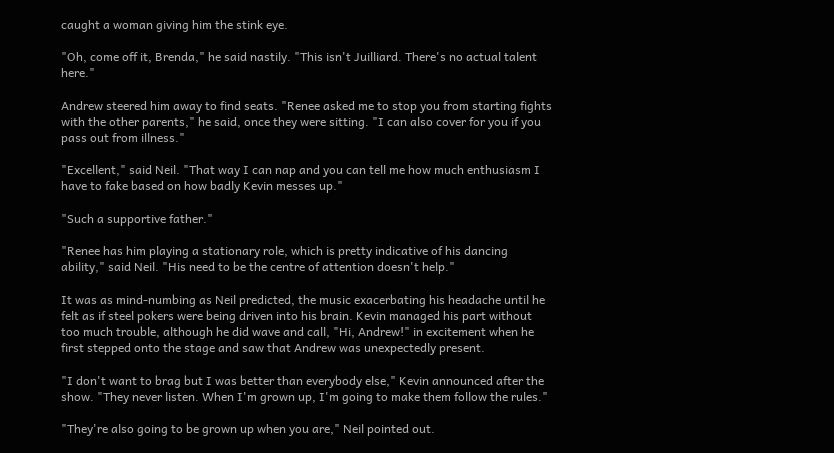caught a woman giving him the stink eye.

"Oh, come off it, Brenda," he said nastily. "This isn't Juilliard. There's no actual talent here."

Andrew steered him away to find seats. "Renee asked me to stop you from starting fights with the other parents," he said, once they were sitting. "I can also cover for you if you pass out from illness."

"Excellent," said Neil. "That way I can nap and you can tell me how much enthusiasm I have to fake based on how badly Kevin messes up."

"Such a supportive father."

"Renee has him playing a stationary role, which is pretty indicative of his dancing ability," said Neil. "His need to be the centre of attention doesn't help."

It was as mind-numbing as Neil predicted, the music exacerbating his headache until he felt as if steel pokers were being driven into his brain. Kevin managed his part without too much trouble, although he did wave and call, "Hi, Andrew!" in excitement when he first stepped onto the stage and saw that Andrew was unexpectedly present.

"I don't want to brag but I was better than everybody else," Kevin announced after the show. "They never listen. When I'm grown up, I'm going to make them follow the rules."

"They're also going to be grown up when you are," Neil pointed out.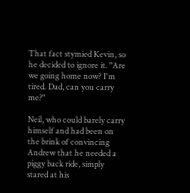That fact stymied Kevin, so he decided to ignore it. "Are we going home now? I'm tired. Dad, can you carry me?"

Neil, who could barely carry himself and had been on the brink of convincing Andrew that he needed a piggy back ride, simply stared at his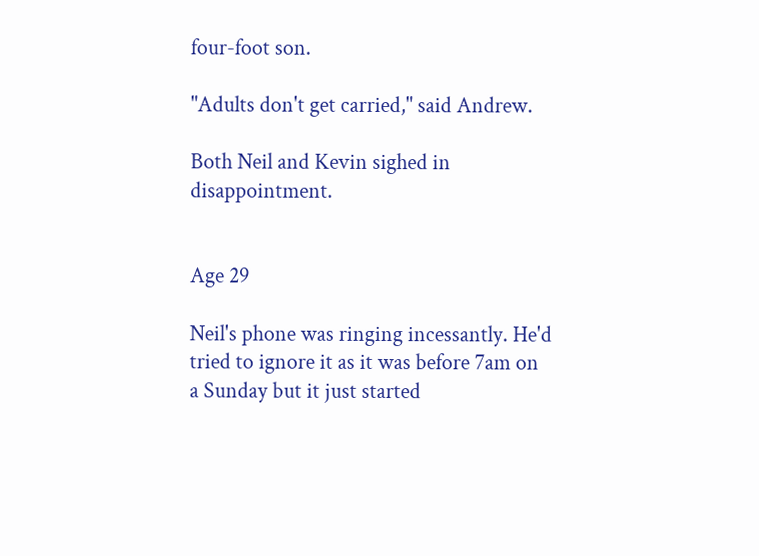four-foot son.

"Adults don't get carried," said Andrew.

Both Neil and Kevin sighed in disappointment.


Age 29

Neil's phone was ringing incessantly. He'd tried to ignore it as it was before 7am on a Sunday but it just started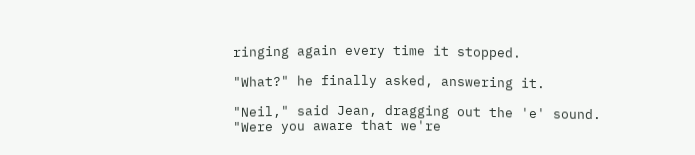ringing again every time it stopped.

"What?" he finally asked, answering it.

"Neil," said Jean, dragging out the 'e' sound. "Were you aware that we're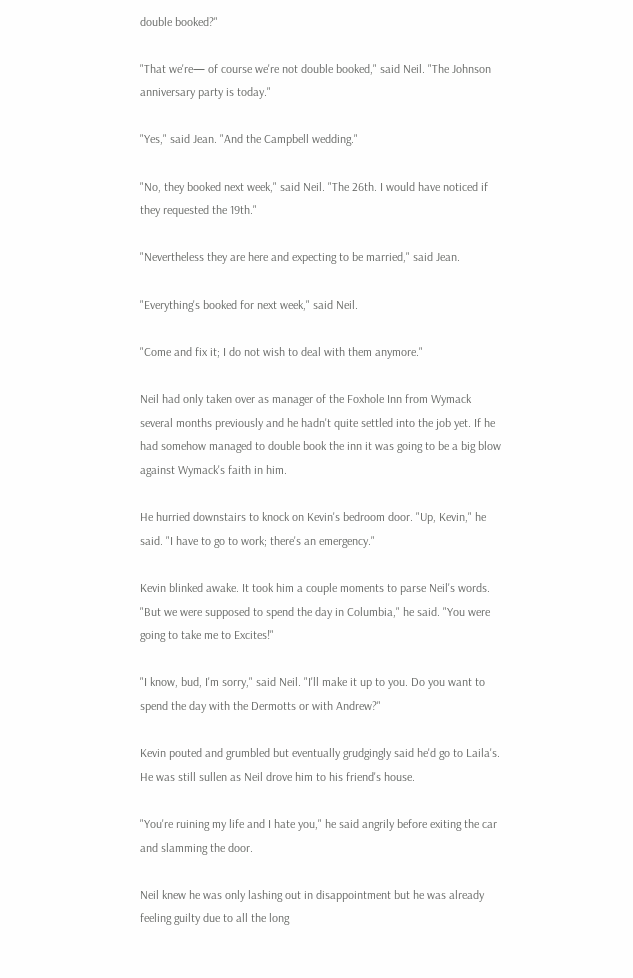double booked?"

"That we're— of course we're not double booked," said Neil. "The Johnson anniversary party is today."

"Yes," said Jean. "And the Campbell wedding."

"No, they booked next week," said Neil. "The 26th. I would have noticed if they requested the 19th."

"Nevertheless they are here and expecting to be married," said Jean.

"Everything's booked for next week," said Neil.

"Come and fix it; I do not wish to deal with them anymore."

Neil had only taken over as manager of the Foxhole Inn from Wymack several months previously and he hadn't quite settled into the job yet. If he had somehow managed to double book the inn it was going to be a big blow against Wymack's faith in him.

He hurried downstairs to knock on Kevin's bedroom door. "Up, Kevin," he said. "I have to go to work; there's an emergency."

Kevin blinked awake. It took him a couple moments to parse Neil's words. "But we were supposed to spend the day in Columbia," he said. "You were going to take me to Excites!"

"I know, bud, I'm sorry," said Neil. "I'll make it up to you. Do you want to spend the day with the Dermotts or with Andrew?"

Kevin pouted and grumbled but eventually grudgingly said he'd go to Laila's. He was still sullen as Neil drove him to his friend's house.

"You're ruining my life and I hate you," he said angrily before exiting the car and slamming the door.

Neil knew he was only lashing out in disappointment but he was already feeling guilty due to all the long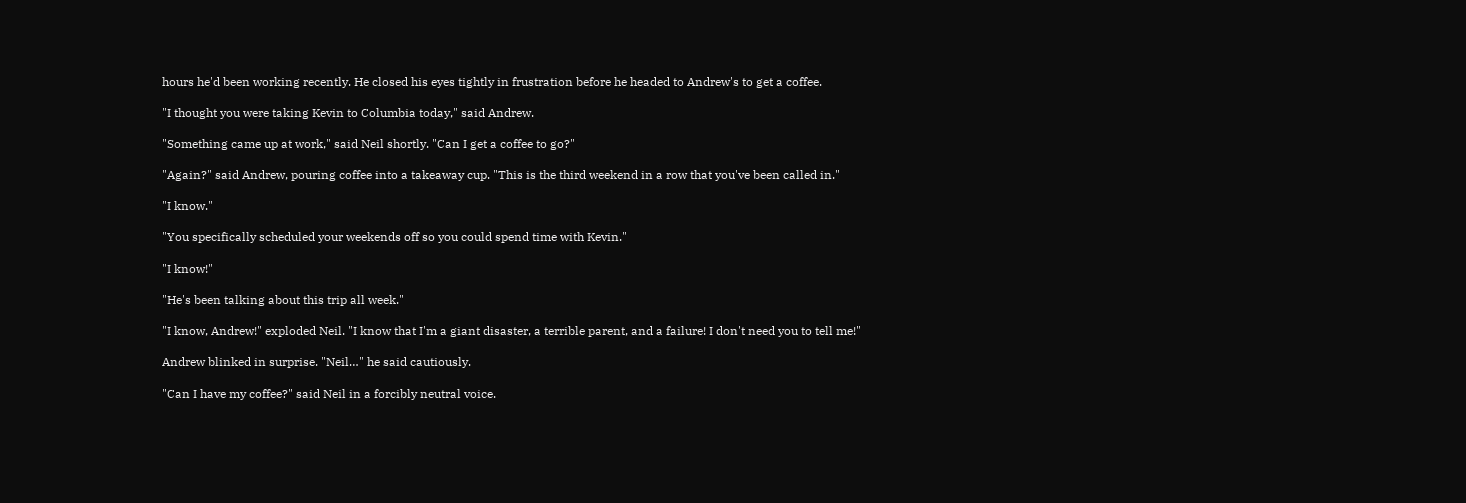hours he'd been working recently. He closed his eyes tightly in frustration before he headed to Andrew's to get a coffee.

"I thought you were taking Kevin to Columbia today," said Andrew.

"Something came up at work," said Neil shortly. "Can I get a coffee to go?"

"Again?" said Andrew, pouring coffee into a takeaway cup. "This is the third weekend in a row that you've been called in."

"I know."

"You specifically scheduled your weekends off so you could spend time with Kevin."

"I know!"

"He's been talking about this trip all week."

"I know, Andrew!" exploded Neil. "I know that I'm a giant disaster, a terrible parent, and a failure! I don't need you to tell me!"

Andrew blinked in surprise. "Neil…" he said cautiously.

"Can I have my coffee?" said Neil in a forcibly neutral voice.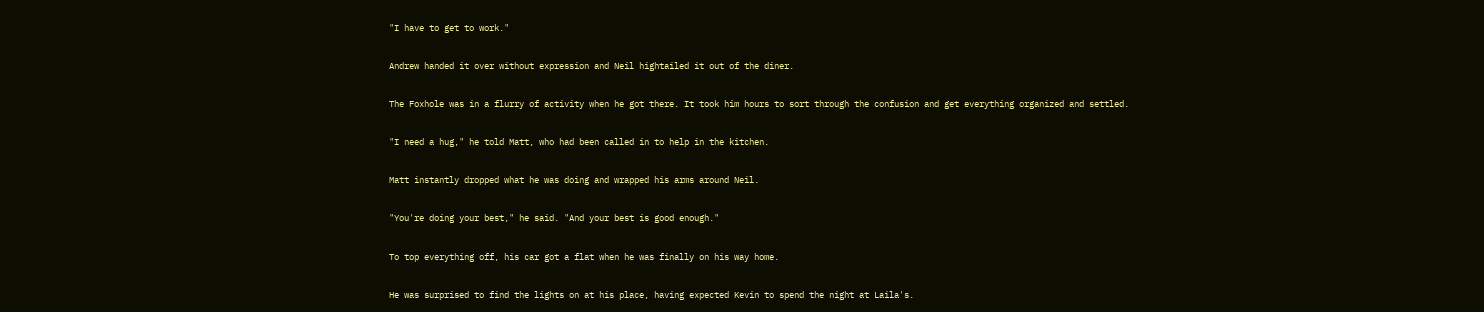"I have to get to work."

Andrew handed it over without expression and Neil hightailed it out of the diner.

The Foxhole was in a flurry of activity when he got there. It took him hours to sort through the confusion and get everything organized and settled.

"I need a hug," he told Matt, who had been called in to help in the kitchen.

Matt instantly dropped what he was doing and wrapped his arms around Neil.

"You're doing your best," he said. "And your best is good enough."

To top everything off, his car got a flat when he was finally on his way home.

He was surprised to find the lights on at his place, having expected Kevin to spend the night at Laila's.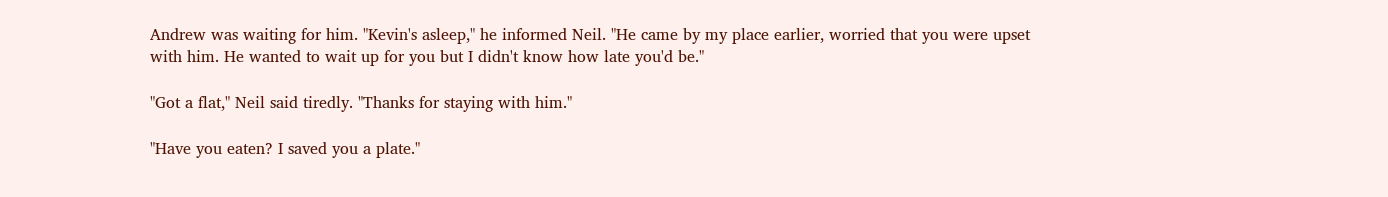Andrew was waiting for him. "Kevin's asleep," he informed Neil. "He came by my place earlier, worried that you were upset with him. He wanted to wait up for you but I didn't know how late you'd be."

"Got a flat," Neil said tiredly. "Thanks for staying with him."

"Have you eaten? I saved you a plate."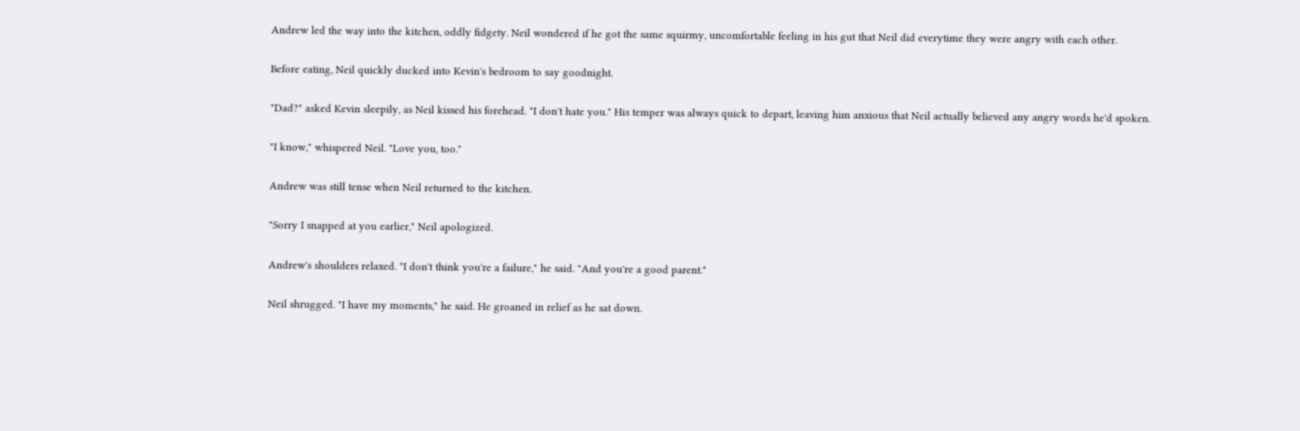Andrew led the way into the kitchen, oddly fidgety. Neil wondered if he got the same squirmy, uncomfortable feeling in his gut that Neil did everytime they were angry with each other.

Before eating, Neil quickly ducked into Kevin's bedroom to say goodnight.

"Dad?" asked Kevin sleepily, as Neil kissed his forehead. "I don't hate you." His temper was always quick to depart, leaving him anxious that Neil actually believed any angry words he'd spoken.

"I know," whispered Neil. "Love you, too."

Andrew was still tense when Neil returned to the kitchen.

"Sorry I snapped at you earlier," Neil apologized.

Andrew's shoulders relaxed. "I don't think you're a failure," he said. "And you're a good parent."

Neil shrugged. "I have my moments," he said. He groaned in relief as he sat down.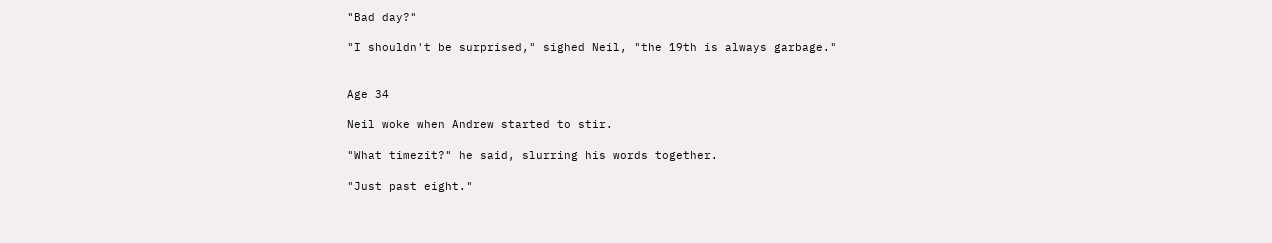"Bad day?"

"I shouldn't be surprised," sighed Neil, "the 19th is always garbage."


Age 34

Neil woke when Andrew started to stir.

"What timezit?" he said, slurring his words together.

"Just past eight."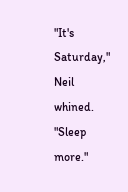"It's Saturday," Neil whined. "Sleep more."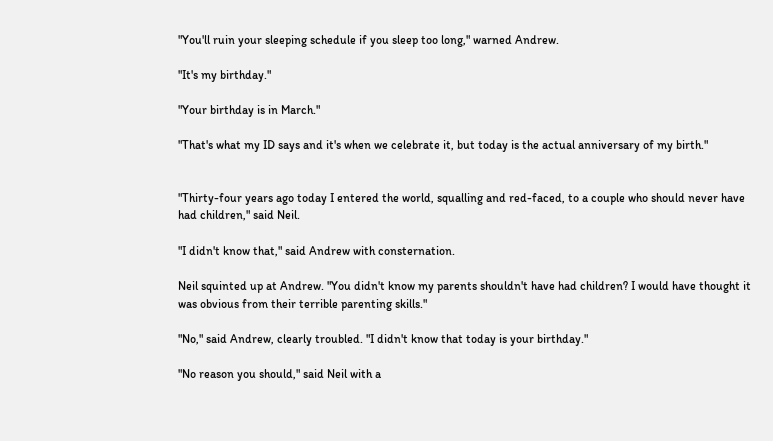"You'll ruin your sleeping schedule if you sleep too long," warned Andrew.

"It's my birthday."

"Your birthday is in March."

"That's what my ID says and it's when we celebrate it, but today is the actual anniversary of my birth."


"Thirty-four years ago today I entered the world, squalling and red-faced, to a couple who should never have had children," said Neil.

"I didn't know that," said Andrew with consternation.

Neil squinted up at Andrew. "You didn't know my parents shouldn't have had children? I would have thought it was obvious from their terrible parenting skills."

"No," said Andrew, clearly troubled. "I didn't know that today is your birthday."

"No reason you should," said Neil with a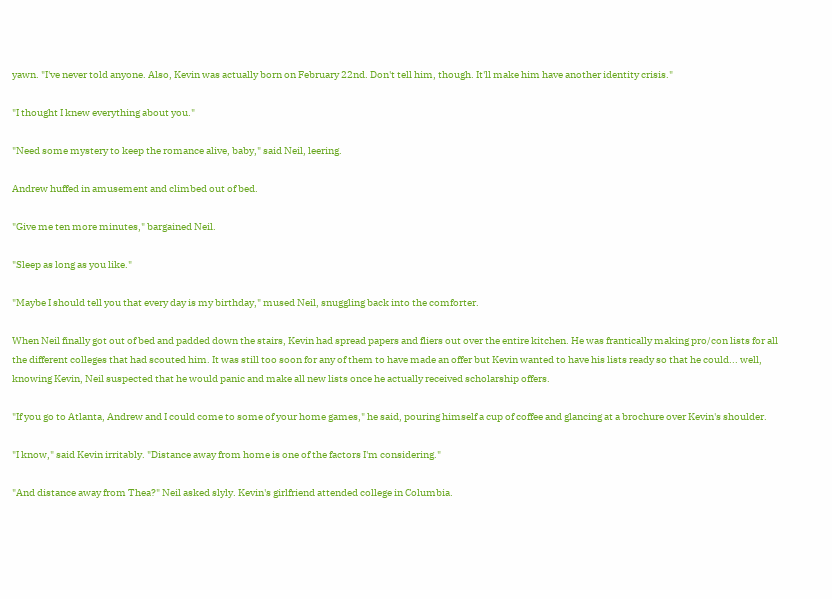yawn. "I've never told anyone. Also, Kevin was actually born on February 22nd. Don't tell him, though. It'll make him have another identity crisis."

"I thought I knew everything about you."

"Need some mystery to keep the romance alive, baby," said Neil, leering.

Andrew huffed in amusement and climbed out of bed.

"Give me ten more minutes," bargained Neil.

"Sleep as long as you like."

"Maybe I should tell you that every day is my birthday," mused Neil, snuggling back into the comforter.

When Neil finally got out of bed and padded down the stairs, Kevin had spread papers and fliers out over the entire kitchen. He was frantically making pro/con lists for all the different colleges that had scouted him. It was still too soon for any of them to have made an offer but Kevin wanted to have his lists ready so that he could... well, knowing Kevin, Neil suspected that he would panic and make all new lists once he actually received scholarship offers.

"If you go to Atlanta, Andrew and I could come to some of your home games," he said, pouring himself a cup of coffee and glancing at a brochure over Kevin's shoulder.

"I know," said Kevin irritably. "Distance away from home is one of the factors I'm considering."

"And distance away from Thea?" Neil asked slyly. Kevin's girlfriend attended college in Columbia.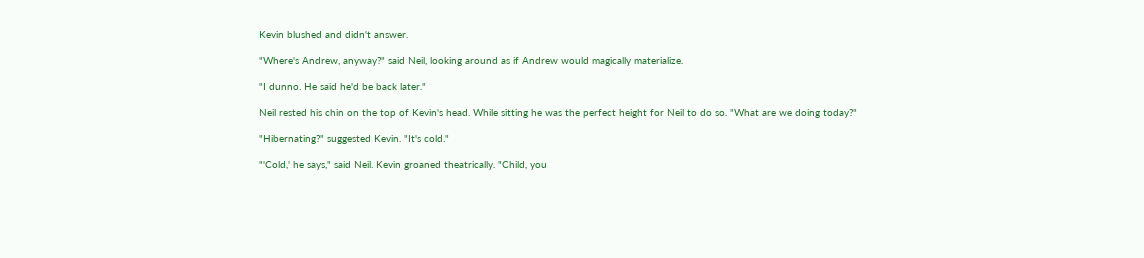Kevin blushed and didn't answer.

"Where's Andrew, anyway?" said Neil, looking around as if Andrew would magically materialize.

"I dunno. He said he'd be back later."

Neil rested his chin on the top of Kevin's head. While sitting he was the perfect height for Neil to do so. "What are we doing today?"

"Hibernating?" suggested Kevin. "It's cold."

"'Cold,' he says," said Neil. Kevin groaned theatrically. "Child, you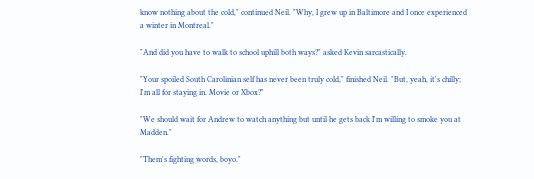know nothing about the cold," continued Neil. "Why, I grew up in Baltimore and I once experienced a winter in Montreal."

"And did you have to walk to school uphill both ways?" asked Kevin sarcastically.

"Your spoiled South Carolinian self has never been truly cold," finished Neil. "But, yeah, it's chilly; I'm all for staying in. Movie or Xbox?"

"We should wait for Andrew to watch anything but until he gets back I'm willing to smoke you at Madden."

"Them's fighting words, boyo."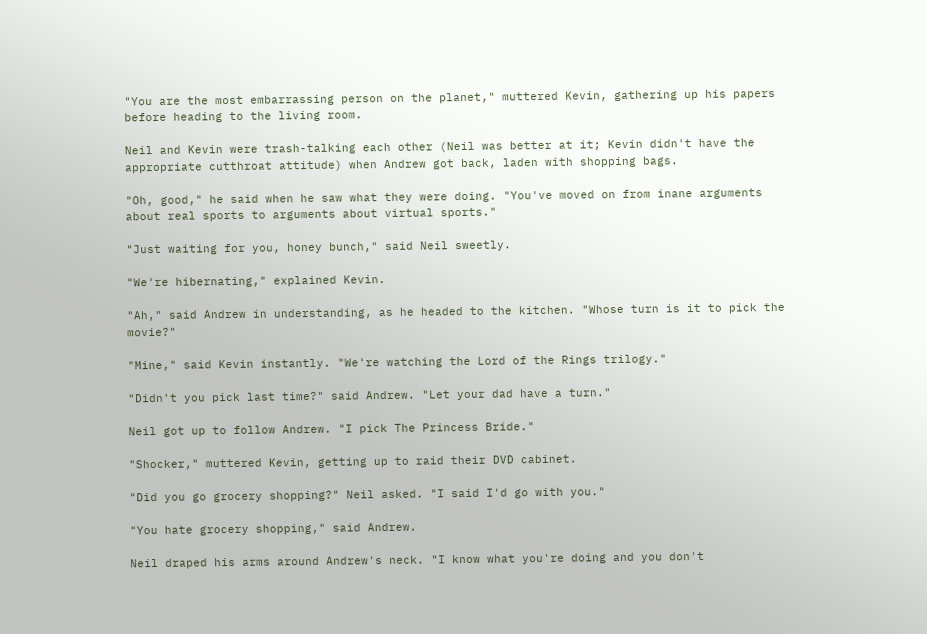"You are the most embarrassing person on the planet," muttered Kevin, gathering up his papers before heading to the living room.

Neil and Kevin were trash-talking each other (Neil was better at it; Kevin didn't have the appropriate cutthroat attitude) when Andrew got back, laden with shopping bags.

"Oh, good," he said when he saw what they were doing. "You've moved on from inane arguments about real sports to arguments about virtual sports."

"Just waiting for you, honey bunch," said Neil sweetly.

"We're hibernating," explained Kevin.

"Ah," said Andrew in understanding, as he headed to the kitchen. "Whose turn is it to pick the movie?"

"Mine," said Kevin instantly. "We're watching the Lord of the Rings trilogy."

"Didn't you pick last time?" said Andrew. "Let your dad have a turn."

Neil got up to follow Andrew. "I pick The Princess Bride."

"Shocker," muttered Kevin, getting up to raid their DVD cabinet.

"Did you go grocery shopping?" Neil asked. "I said I'd go with you."

"You hate grocery shopping," said Andrew.

Neil draped his arms around Andrew's neck. "I know what you're doing and you don't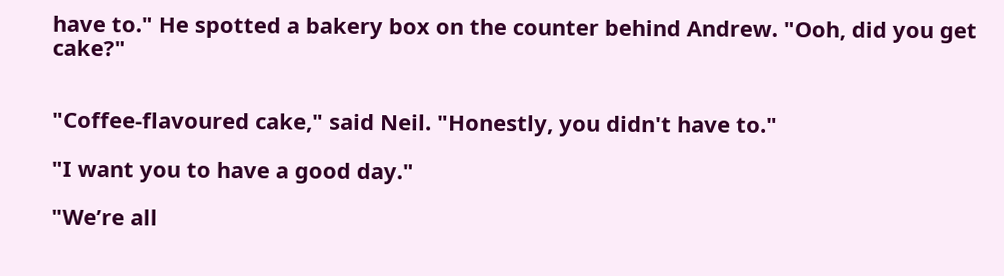have to." He spotted a bakery box on the counter behind Andrew. "Ooh, did you get cake?"


"Coffee-flavoured cake," said Neil. "Honestly, you didn't have to."

"I want you to have a good day."

"We’re all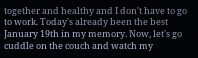together and healthy and I don't have to go to work. Today's already been the best January 19th in my memory. Now, let's go cuddle on the couch and watch my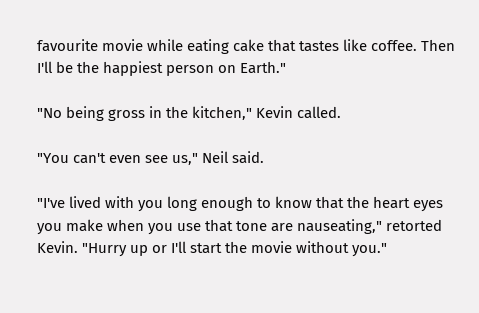favourite movie while eating cake that tastes like coffee. Then I'll be the happiest person on Earth."

"No being gross in the kitchen," Kevin called.

"You can't even see us," Neil said.

"I've lived with you long enough to know that the heart eyes you make when you use that tone are nauseating," retorted Kevin. "Hurry up or I'll start the movie without you."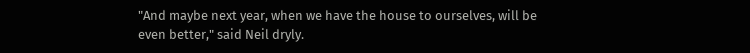"And maybe next year, when we have the house to ourselves, will be even better," said Neil dryly.